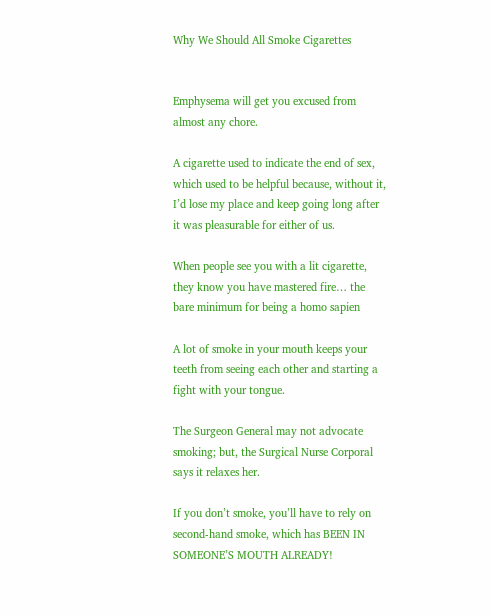Why We Should All Smoke Cigarettes


Emphysema will get you excused from almost any chore.

A cigarette used to indicate the end of sex, which used to be helpful because, without it, I’d lose my place and keep going long after it was pleasurable for either of us.

When people see you with a lit cigarette, they know you have mastered fire… the bare minimum for being a homo sapien

A lot of smoke in your mouth keeps your teeth from seeing each other and starting a fight with your tongue.

The Surgeon General may not advocate smoking; but, the Surgical Nurse Corporal says it relaxes her.

If you don’t smoke, you’ll have to rely on second-hand smoke, which has BEEN IN SOMEONE’S MOUTH ALREADY!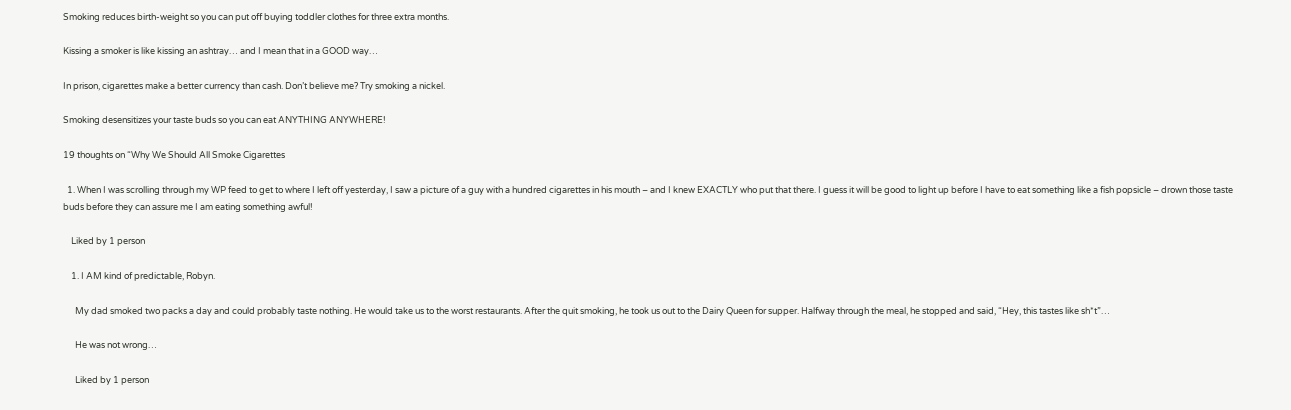Smoking reduces birth-weight so you can put off buying toddler clothes for three extra months.

Kissing a smoker is like kissing an ashtray… and I mean that in a GOOD way…

In prison, cigarettes make a better currency than cash. Don’t believe me? Try smoking a nickel.

Smoking desensitizes your taste buds so you can eat ANYTHING ANYWHERE!

19 thoughts on “Why We Should All Smoke Cigarettes

  1. When I was scrolling through my WP feed to get to where I left off yesterday, I saw a picture of a guy with a hundred cigarettes in his mouth – and I knew EXACTLY who put that there. I guess it will be good to light up before I have to eat something like a fish popsicle – drown those taste buds before they can assure me I am eating something awful!

    Liked by 1 person

    1. I AM kind of predictable, Robyn.

      My dad smoked two packs a day and could probably taste nothing. He would take us to the worst restaurants. After the quit smoking, he took us out to the Dairy Queen for supper. Halfway through the meal, he stopped and said, “Hey, this tastes like sh*t”…

      He was not wrong…

      Liked by 1 person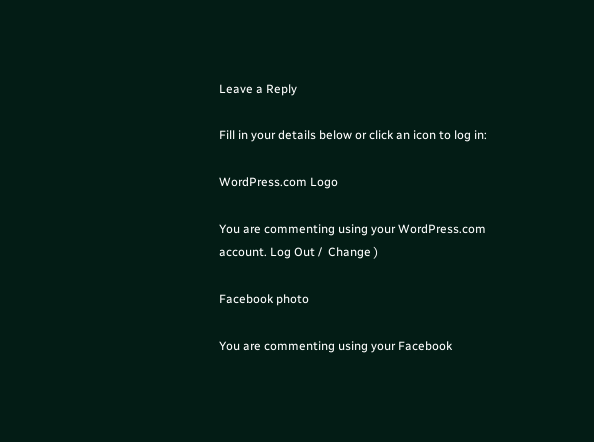Leave a Reply

Fill in your details below or click an icon to log in:

WordPress.com Logo

You are commenting using your WordPress.com account. Log Out /  Change )

Facebook photo

You are commenting using your Facebook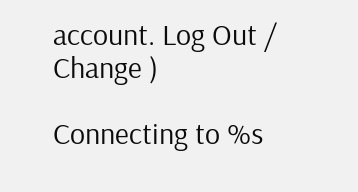account. Log Out /  Change )

Connecting to %s